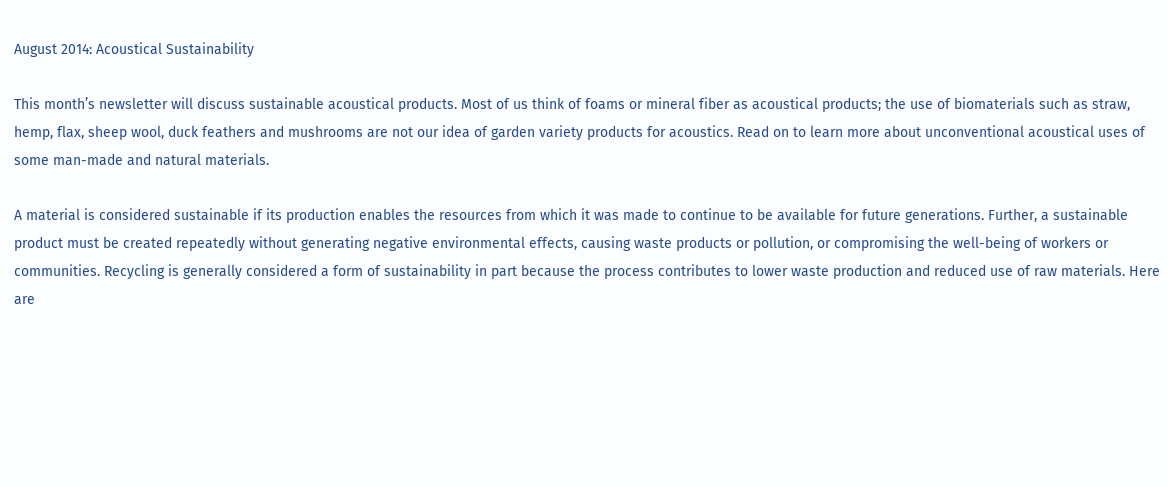August 2014: Acoustical Sustainability

This month’s newsletter will discuss sustainable acoustical products. Most of us think of foams or mineral fiber as acoustical products; the use of biomaterials such as straw, hemp, flax, sheep wool, duck feathers and mushrooms are not our idea of garden variety products for acoustics. Read on to learn more about unconventional acoustical uses of some man-made and natural materials.

A material is considered sustainable if its production enables the resources from which it was made to continue to be available for future generations. Further, a sustainable product must be created repeatedly without generating negative environmental effects, causing waste products or pollution, or compromising the well-being of workers or communities. Recycling is generally considered a form of sustainability in part because the process contributes to lower waste production and reduced use of raw materials. Here are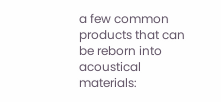a few common products that can be reborn into acoustical materials: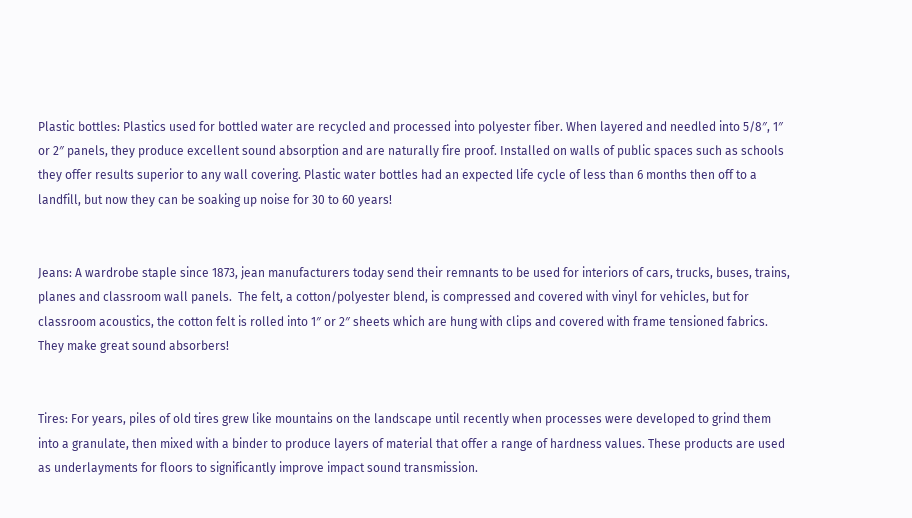Plastic bottles: Plastics used for bottled water are recycled and processed into polyester fiber. When layered and needled into 5/8″, 1″ or 2″ panels, they produce excellent sound absorption and are naturally fire proof. Installed on walls of public spaces such as schools they offer results superior to any wall covering. Plastic water bottles had an expected life cycle of less than 6 months then off to a landfill, but now they can be soaking up noise for 30 to 60 years!


Jeans: A wardrobe staple since 1873, jean manufacturers today send their remnants to be used for interiors of cars, trucks, buses, trains, planes and classroom wall panels.  The felt, a cotton/polyester blend, is compressed and covered with vinyl for vehicles, but for classroom acoustics, the cotton felt is rolled into 1″ or 2″ sheets which are hung with clips and covered with frame tensioned fabrics.  They make great sound absorbers!


Tires: For years, piles of old tires grew like mountains on the landscape until recently when processes were developed to grind them into a granulate, then mixed with a binder to produce layers of material that offer a range of hardness values. These products are used as underlayments for floors to significantly improve impact sound transmission.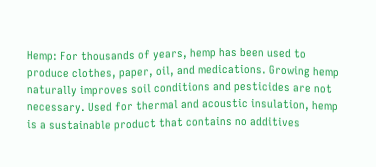Hemp: For thousands of years, hemp has been used to produce clothes, paper, oil, and medications. Growing hemp naturally improves soil conditions and pesticides are not necessary. Used for thermal and acoustic insulation, hemp is a sustainable product that contains no additives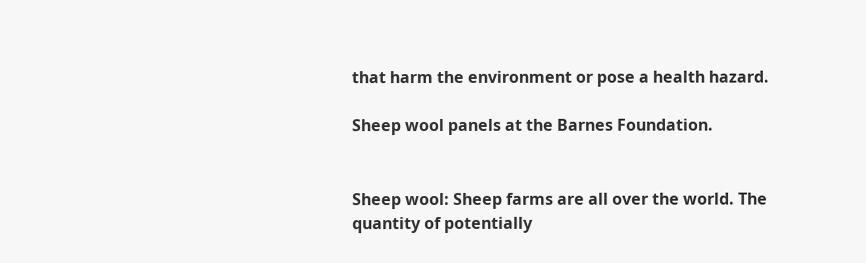that harm the environment or pose a health hazard.

Sheep wool panels at the Barnes Foundation.


Sheep wool: Sheep farms are all over the world. The quantity of potentially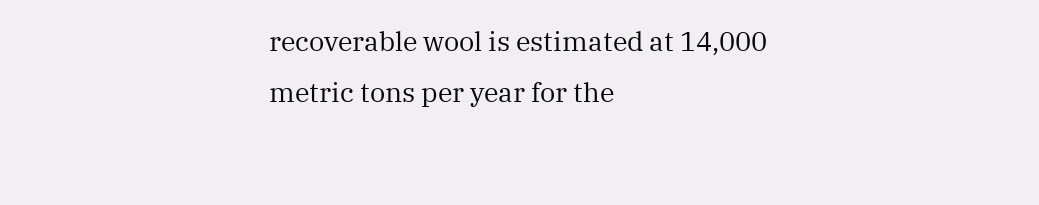recoverable wool is estimated at 14,000 metric tons per year for the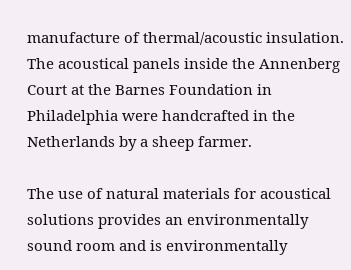manufacture of thermal/acoustic insulation. The acoustical panels inside the Annenberg Court at the Barnes Foundation in Philadelphia were handcrafted in the Netherlands by a sheep farmer.

The use of natural materials for acoustical solutions provides an environmentally sound room and is environmentally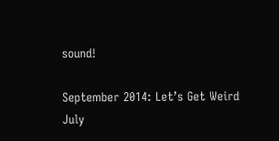sound!

September 2014: Let’s Get Weird
July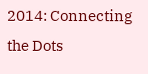2014: Connecting the Dots